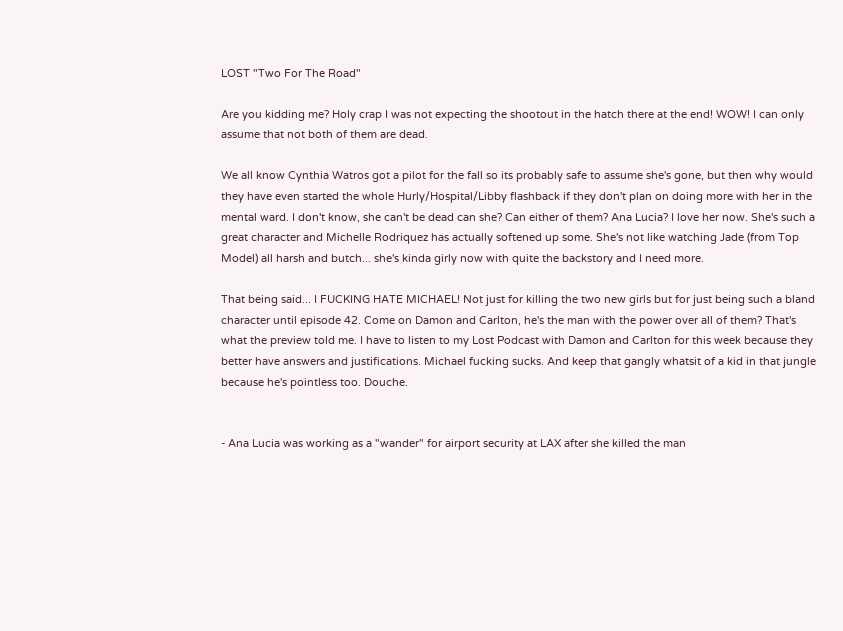LOST "Two For The Road"

Are you kidding me? Holy crap I was not expecting the shootout in the hatch there at the end! WOW! I can only assume that not both of them are dead.

We all know Cynthia Watros got a pilot for the fall so its probably safe to assume she's gone, but then why would they have even started the whole Hurly/Hospital/Libby flashback if they don't plan on doing more with her in the mental ward. I don't know, she can't be dead can she? Can either of them? Ana Lucia? I love her now. She's such a great character and Michelle Rodriquez has actually softened up some. She's not like watching Jade (from Top Model) all harsh and butch... she's kinda girly now with quite the backstory and I need more.

That being said... I FUCKING HATE MICHAEL! Not just for killing the two new girls but for just being such a bland character until episode 42. Come on Damon and Carlton, he's the man with the power over all of them? That's what the preview told me. I have to listen to my Lost Podcast with Damon and Carlton for this week because they better have answers and justifications. Michael fucking sucks. And keep that gangly whatsit of a kid in that jungle because he's pointless too. Douche.


- Ana Lucia was working as a "wander" for airport security at LAX after she killed the man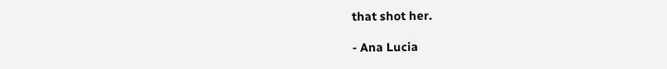that shot her.

- Ana Lucia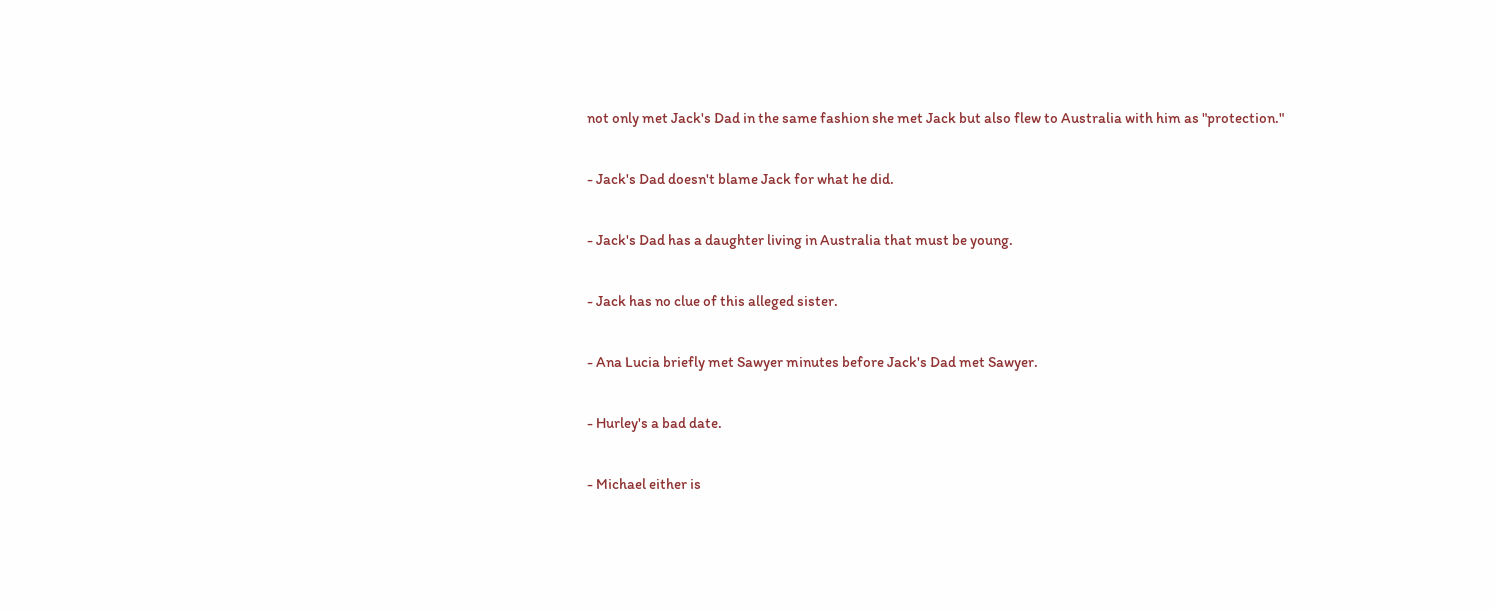not only met Jack's Dad in the same fashion she met Jack but also flew to Australia with him as "protection."

- Jack's Dad doesn't blame Jack for what he did.

- Jack's Dad has a daughter living in Australia that must be young.

- Jack has no clue of this alleged sister.

- Ana Lucia briefly met Sawyer minutes before Jack's Dad met Sawyer.

- Hurley's a bad date.

- Michael either is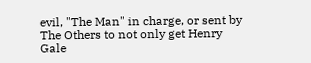evil, "The Man" in charge, or sent by The Others to not only get Henry Gale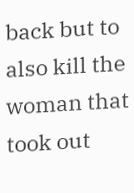back but to also kill the woman that took out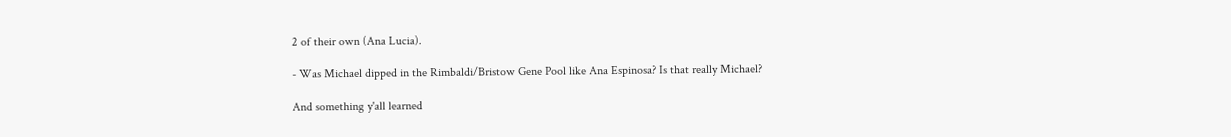2 of their own (Ana Lucia).

- Was Michael dipped in the Rimbaldi/Bristow Gene Pool like Ana Espinosa? Is that really Michael?

And something y'all learned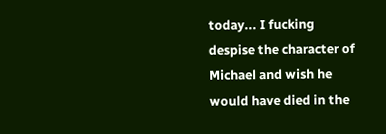today... I fucking despise the character of Michael and wish he would have died in the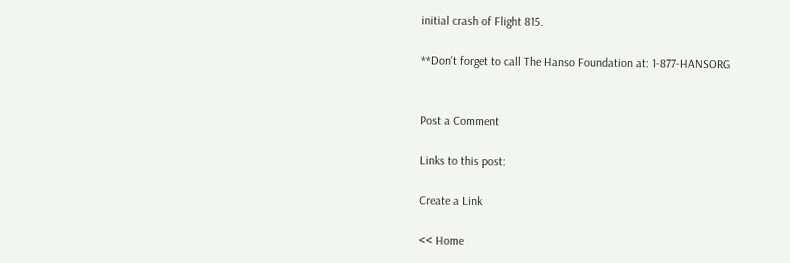initial crash of Flight 815.

**Don't forget to call The Hanso Foundation at: 1-877-HANSORG


Post a Comment

Links to this post:

Create a Link

<< Home